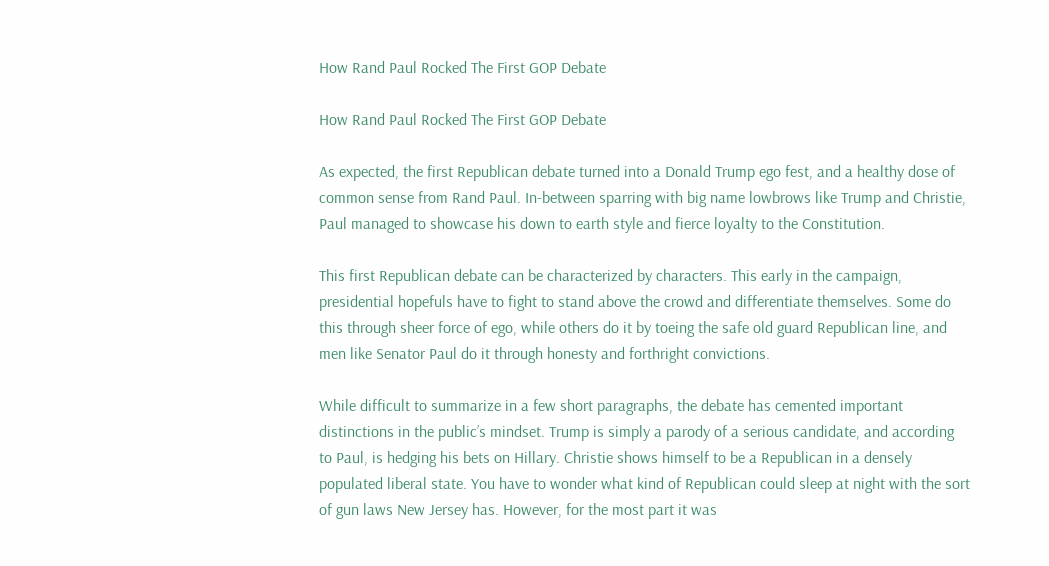How Rand Paul Rocked The First GOP Debate

How Rand Paul Rocked The First GOP Debate

As expected, the first Republican debate turned into a Donald Trump ego fest, and a healthy dose of common sense from Rand Paul. In-between sparring with big name lowbrows like Trump and Christie, Paul managed to showcase his down to earth style and fierce loyalty to the Constitution.

This first Republican debate can be characterized by characters. This early in the campaign, presidential hopefuls have to fight to stand above the crowd and differentiate themselves. Some do this through sheer force of ego, while others do it by toeing the safe old guard Republican line, and men like Senator Paul do it through honesty and forthright convictions.

While difficult to summarize in a few short paragraphs, the debate has cemented important distinctions in the public’s mindset. Trump is simply a parody of a serious candidate, and according to Paul, is hedging his bets on Hillary. Christie shows himself to be a Republican in a densely populated liberal state. You have to wonder what kind of Republican could sleep at night with the sort of gun laws New Jersey has. However, for the most part it was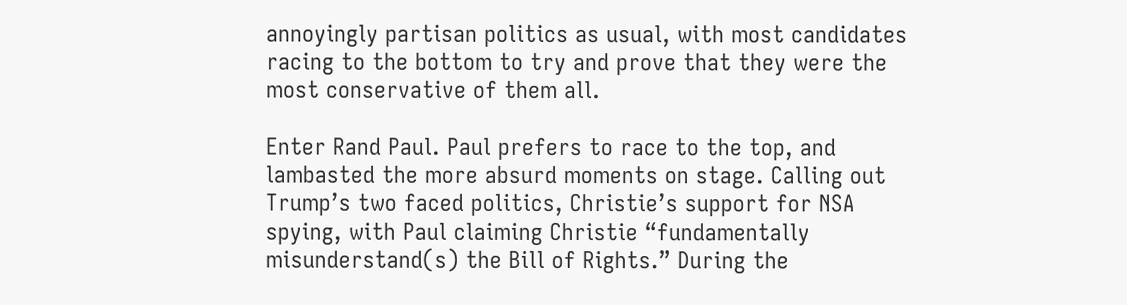annoyingly partisan politics as usual, with most candidates racing to the bottom to try and prove that they were the most conservative of them all.

Enter Rand Paul. Paul prefers to race to the top, and lambasted the more absurd moments on stage. Calling out Trump’s two faced politics, Christie’s support for NSA spying, with Paul claiming Christie “fundamentally misunderstand(s) the Bill of Rights.” During the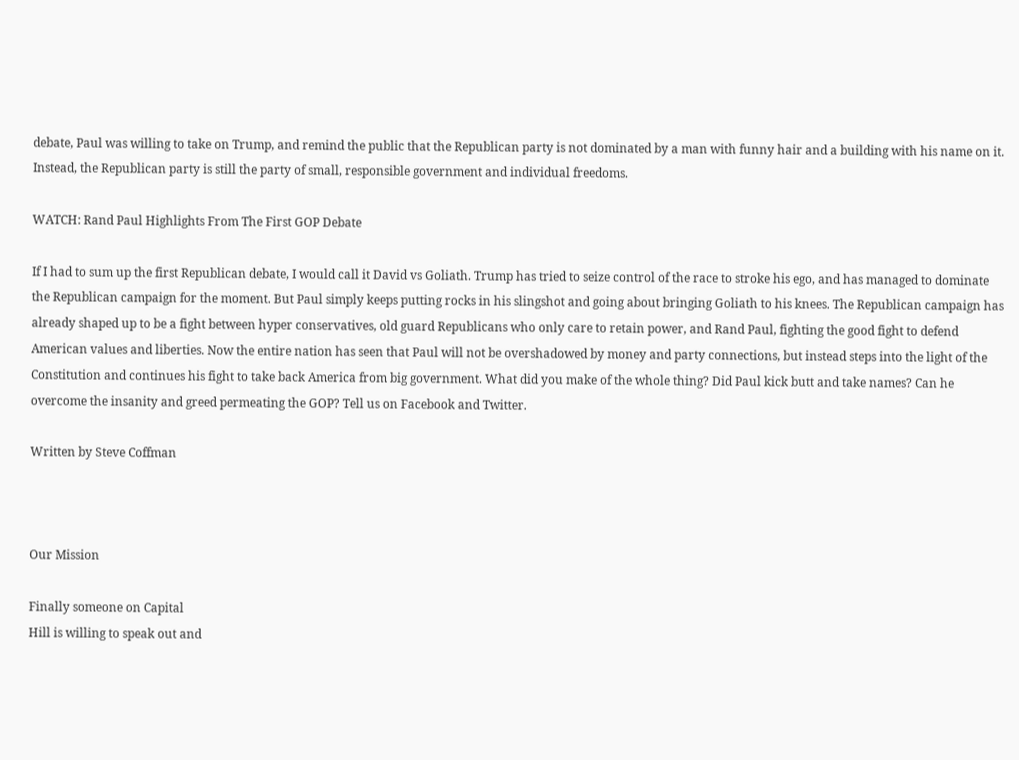debate, Paul was willing to take on Trump, and remind the public that the Republican party is not dominated by a man with funny hair and a building with his name on it. Instead, the Republican party is still the party of small, responsible government and individual freedoms.

WATCH: Rand Paul Highlights From The First GOP Debate

If I had to sum up the first Republican debate, I would call it David vs Goliath. Trump has tried to seize control of the race to stroke his ego, and has managed to dominate the Republican campaign for the moment. But Paul simply keeps putting rocks in his slingshot and going about bringing Goliath to his knees. The Republican campaign has already shaped up to be a fight between hyper conservatives, old guard Republicans who only care to retain power, and Rand Paul, fighting the good fight to defend American values and liberties. Now the entire nation has seen that Paul will not be overshadowed by money and party connections, but instead steps into the light of the Constitution and continues his fight to take back America from big government. What did you make of the whole thing? Did Paul kick butt and take names? Can he overcome the insanity and greed permeating the GOP? Tell us on Facebook and Twitter.

Written by Steve Coffman



Our Mission

Finally someone on Capital
Hill is willing to speak out and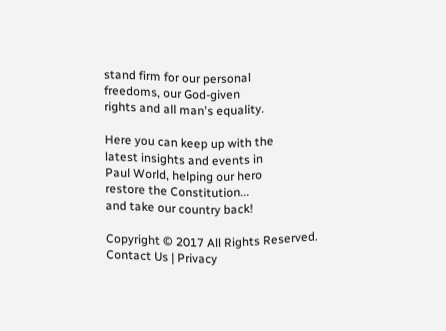stand firm for our personal
freedoms, our God-given
rights and all man's equality.

Here you can keep up with the
latest insights and events in
Paul World, helping our hero
restore the Constitution...
and take our country back!

Copyright © 2017 All Rights Reserved.
Contact Us | Privacy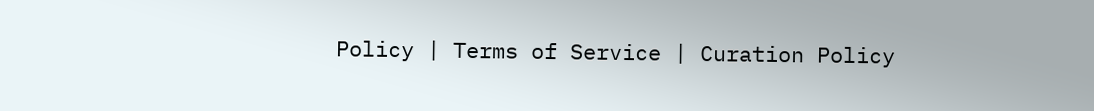Policy | Terms of Service | Curation Policy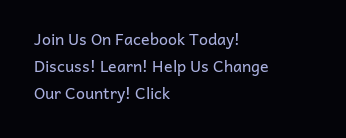Join Us On Facebook Today! Discuss! Learn! Help Us Change Our Country! Click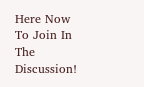Here Now To Join In The Discussion!